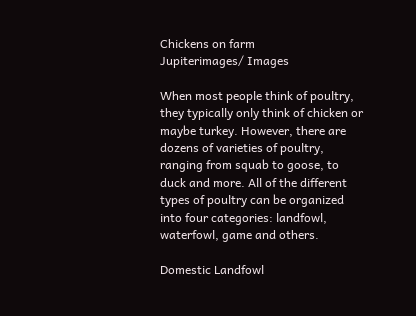Chickens on farm
Jupiterimages/ Images

When most people think of poultry, they typically only think of chicken or maybe turkey. However, there are dozens of varieties of poultry, ranging from squab to goose, to duck and more. All of the different types of poultry can be organized into four categories: landfowl, waterfowl, game and others.

Domestic Landfowl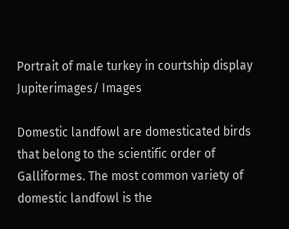Portrait of male turkey in courtship display
Jupiterimages/ Images

Domestic landfowl are domesticated birds that belong to the scientific order of Galliformes. The most common variety of domestic landfowl is the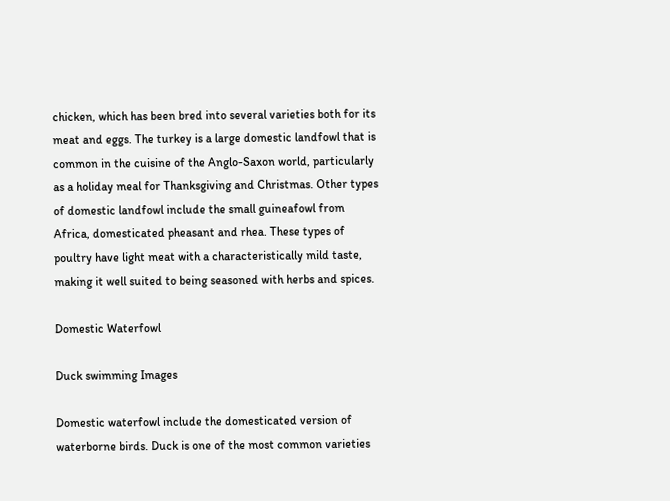chicken, which has been bred into several varieties both for its meat and eggs. The turkey is a large domestic landfowl that is common in the cuisine of the Anglo-Saxon world, particularly as a holiday meal for Thanksgiving and Christmas. Other types of domestic landfowl include the small guineafowl from Africa, domesticated pheasant and rhea. These types of poultry have light meat with a characteristically mild taste, making it well suited to being seasoned with herbs and spices.

Domestic Waterfowl

Duck swimming Images

Domestic waterfowl include the domesticated version of waterborne birds. Duck is one of the most common varieties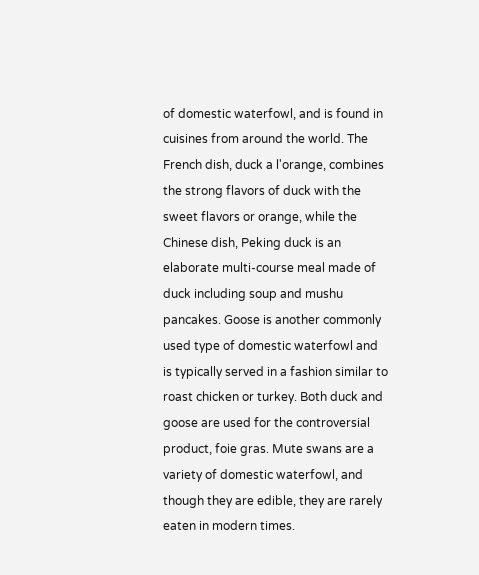of domestic waterfowl, and is found in cuisines from around the world. The French dish, duck a l'orange, combines the strong flavors of duck with the sweet flavors or orange, while the Chinese dish, Peking duck is an elaborate multi-course meal made of duck including soup and mushu pancakes. Goose is another commonly used type of domestic waterfowl and is typically served in a fashion similar to roast chicken or turkey. Both duck and goose are used for the controversial product, foie gras. Mute swans are a variety of domestic waterfowl, and though they are edible, they are rarely eaten in modern times.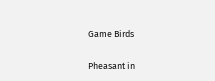Game Birds

Pheasant in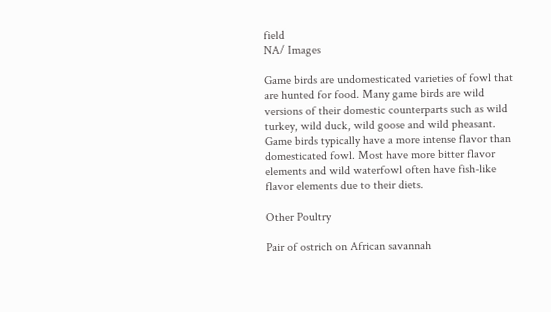field
NA/ Images

Game birds are undomesticated varieties of fowl that are hunted for food. Many game birds are wild versions of their domestic counterparts such as wild turkey, wild duck, wild goose and wild pheasant. Game birds typically have a more intense flavor than domesticated fowl. Most have more bitter flavor elements and wild waterfowl often have fish-like flavor elements due to their diets.

Other Poultry

Pair of ostrich on African savannah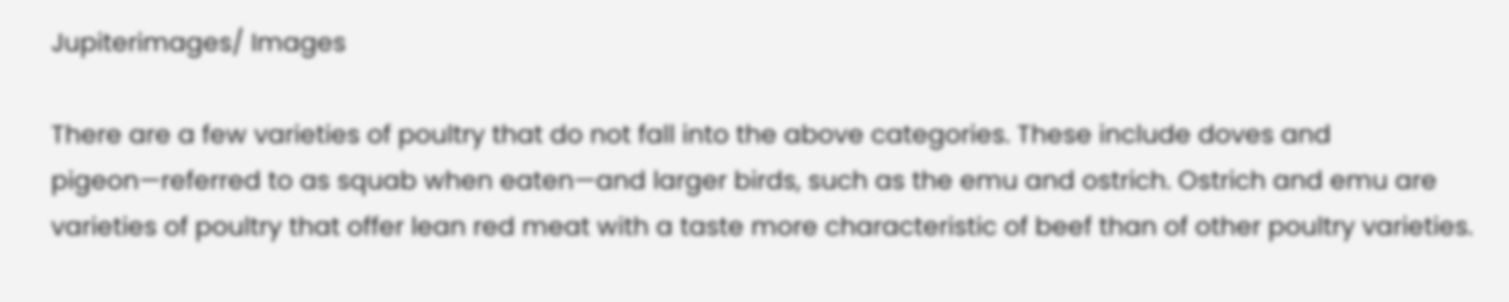Jupiterimages/ Images

There are a few varieties of poultry that do not fall into the above categories. These include doves and pigeon—referred to as squab when eaten—and larger birds, such as the emu and ostrich. Ostrich and emu are varieties of poultry that offer lean red meat with a taste more characteristic of beef than of other poultry varieties.